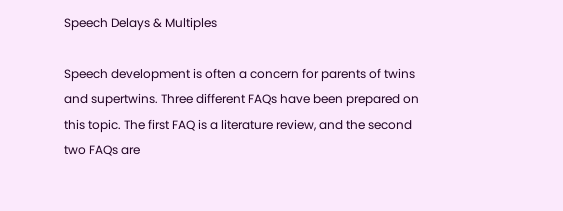Speech Delays & Multiples

Speech development is often a concern for parents of twins and supertwins. Three different FAQs have been prepared on this topic. The first FAQ is a literature review, and the second two FAQs are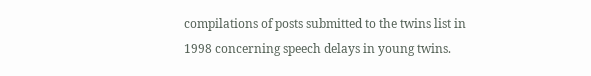compilations of posts submitted to the twins list in 1998 concerning speech delays in young twins.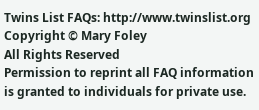Twins List FAQs: http://www.twinslist.org   Copyright © Mary Foley
All Rights Reserved
Permission to reprint all FAQ information is granted to individuals for private use.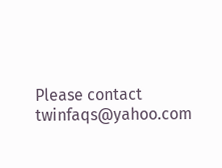Please contact twinfaqs@yahoo.com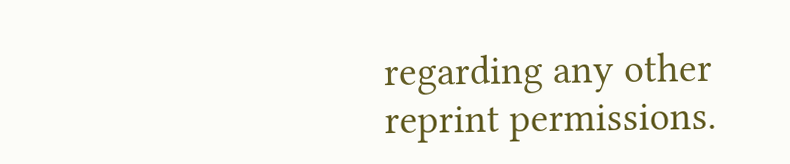regarding any other reprint permissions.